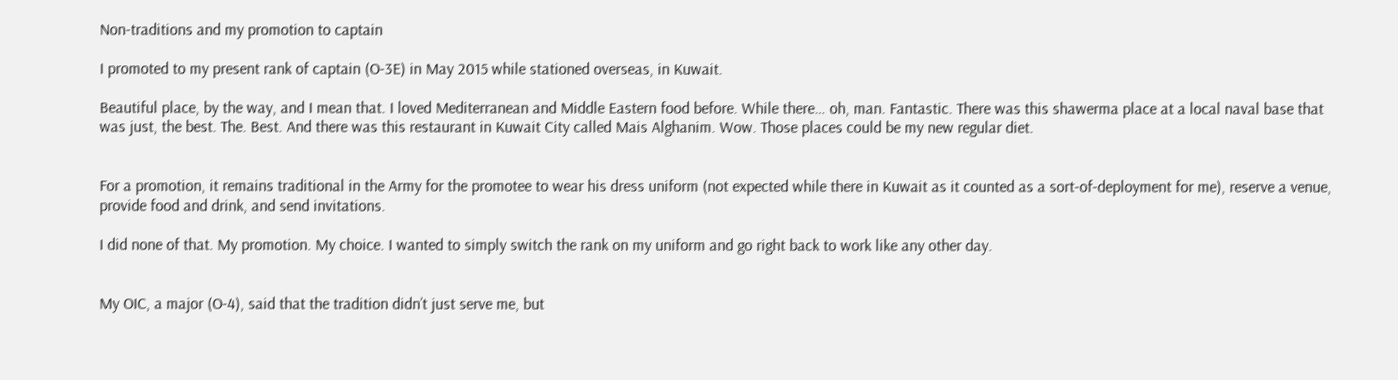Non-traditions and my promotion to captain

I promoted to my present rank of captain (O-3E) in May 2015 while stationed overseas, in Kuwait.

Beautiful place, by the way, and I mean that. I loved Mediterranean and Middle Eastern food before. While there… oh, man. Fantastic. There was this shawerma place at a local naval base that was just, the best. The. Best. And there was this restaurant in Kuwait City called Mais Alghanim. Wow. Those places could be my new regular diet.


For a promotion, it remains traditional in the Army for the promotee to wear his dress uniform (not expected while there in Kuwait as it counted as a sort-of-deployment for me), reserve a venue, provide food and drink, and send invitations.

I did none of that. My promotion. My choice. I wanted to simply switch the rank on my uniform and go right back to work like any other day.


My OIC, a major (O-4), said that the tradition didn’t just serve me, but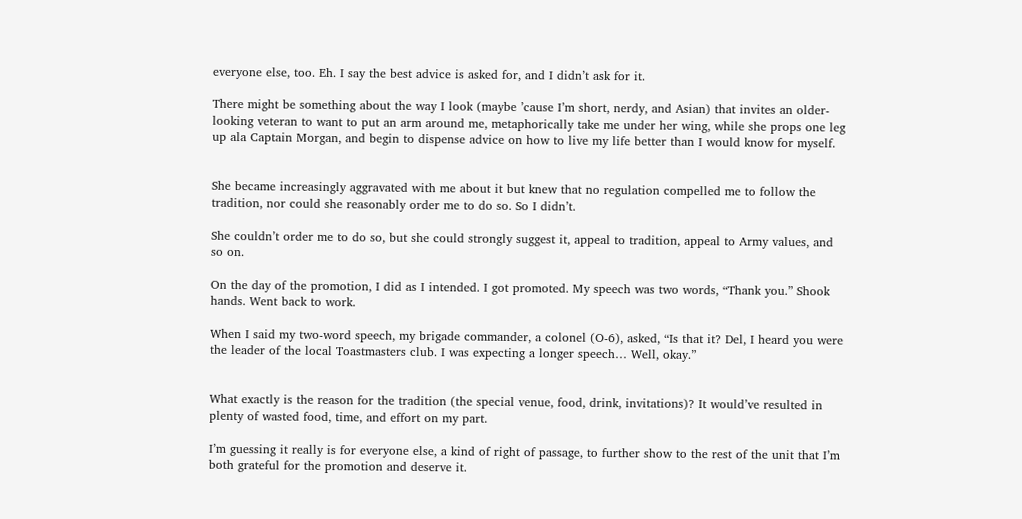everyone else, too. Eh. I say the best advice is asked for, and I didn’t ask for it.

There might be something about the way I look (maybe ’cause I’m short, nerdy, and Asian) that invites an older-looking veteran to want to put an arm around me, metaphorically take me under her wing, while she props one leg up ala Captain Morgan, and begin to dispense advice on how to live my life better than I would know for myself.


She became increasingly aggravated with me about it but knew that no regulation compelled me to follow the tradition, nor could she reasonably order me to do so. So I didn’t.

She couldn’t order me to do so, but she could strongly suggest it, appeal to tradition, appeal to Army values, and so on.

On the day of the promotion, I did as I intended. I got promoted. My speech was two words, “Thank you.” Shook hands. Went back to work.

When I said my two-word speech, my brigade commander, a colonel (O-6), asked, “Is that it? Del, I heard you were the leader of the local Toastmasters club. I was expecting a longer speech… Well, okay.”


What exactly is the reason for the tradition (the special venue, food, drink, invitations)? It would’ve resulted in plenty of wasted food, time, and effort on my part.

I’m guessing it really is for everyone else, a kind of right of passage, to further show to the rest of the unit that I’m both grateful for the promotion and deserve it.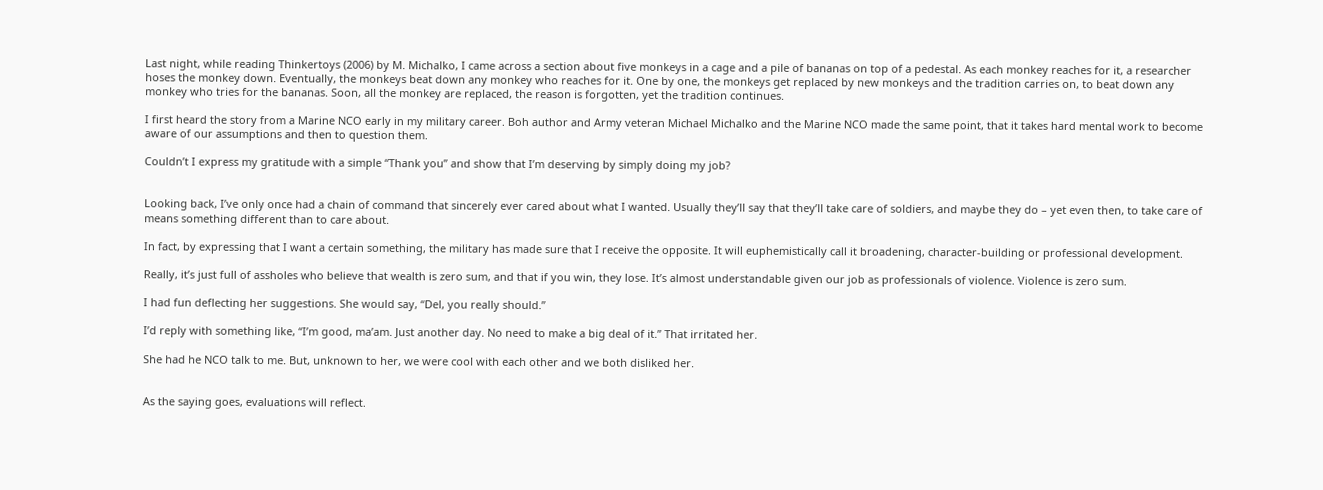Last night, while reading Thinkertoys (2006) by M. Michalko, I came across a section about five monkeys in a cage and a pile of bananas on top of a pedestal. As each monkey reaches for it, a researcher hoses the monkey down. Eventually, the monkeys beat down any monkey who reaches for it. One by one, the monkeys get replaced by new monkeys and the tradition carries on, to beat down any monkey who tries for the bananas. Soon, all the monkey are replaced, the reason is forgotten, yet the tradition continues.

I first heard the story from a Marine NCO early in my military career. Boh author and Army veteran Michael Michalko and the Marine NCO made the same point, that it takes hard mental work to become aware of our assumptions and then to question them.

Couldn’t I express my gratitude with a simple “Thank you” and show that I’m deserving by simply doing my job?


Looking back, I’ve only once had a chain of command that sincerely ever cared about what I wanted. Usually they’ll say that they’ll take care of soldiers, and maybe they do – yet even then, to take care of means something different than to care about.

In fact, by expressing that I want a certain something, the military has made sure that I receive the opposite. It will euphemistically call it broadening, character-building or professional development.

Really, it’s just full of assholes who believe that wealth is zero sum, and that if you win, they lose. It’s almost understandable given our job as professionals of violence. Violence is zero sum.

I had fun deflecting her suggestions. She would say, “Del, you really should.”

I’d reply with something like, “I’m good, ma’am. Just another day. No need to make a big deal of it.” That irritated her.

She had he NCO talk to me. But, unknown to her, we were cool with each other and we both disliked her.


As the saying goes, evaluations will reflect.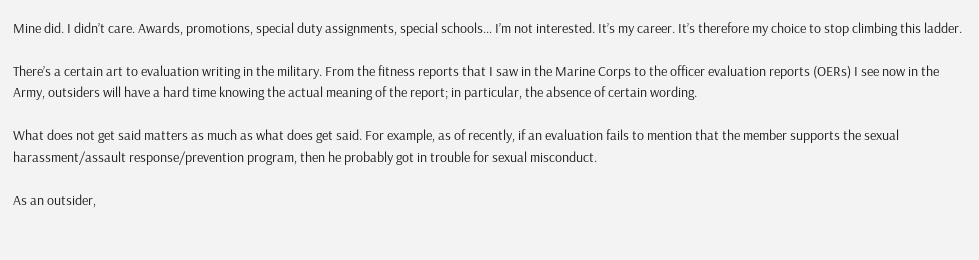Mine did. I didn’t care. Awards, promotions, special duty assignments, special schools… I’m not interested. It’s my career. It’s therefore my choice to stop climbing this ladder.

There’s a certain art to evaluation writing in the military. From the fitness reports that I saw in the Marine Corps to the officer evaluation reports (OERs) I see now in the Army, outsiders will have a hard time knowing the actual meaning of the report; in particular, the absence of certain wording.

What does not get said matters as much as what does get said. For example, as of recently, if an evaluation fails to mention that the member supports the sexual harassment/assault response/prevention program, then he probably got in trouble for sexual misconduct.

As an outsider,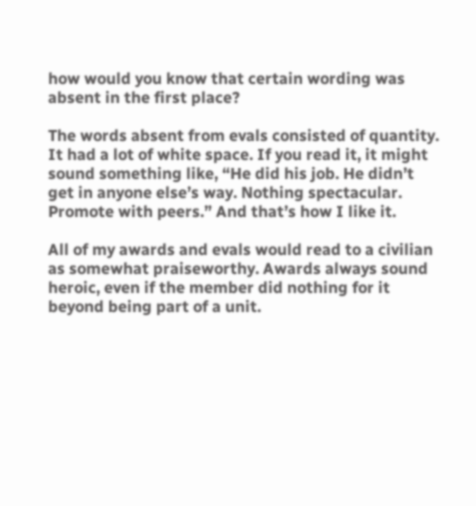how would you know that certain wording was absent in the first place?

The words absent from evals consisted of quantity. It had a lot of white space. If you read it, it might sound something like, “He did his job. He didn’t get in anyone else’s way. Nothing spectacular. Promote with peers.” And that’s how I like it.

All of my awards and evals would read to a civilian as somewhat praiseworthy. Awards always sound heroic, even if the member did nothing for it beyond being part of a unit.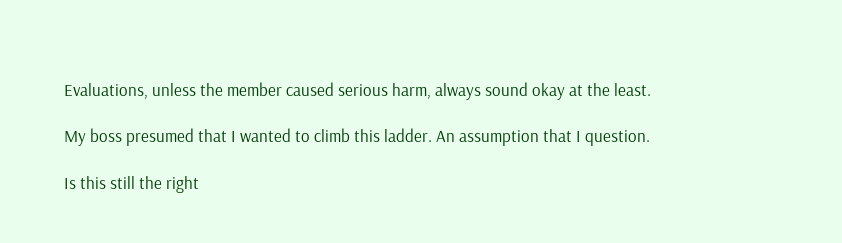Evaluations, unless the member caused serious harm, always sound okay at the least.

My boss presumed that I wanted to climb this ladder. An assumption that I question.

Is this still the right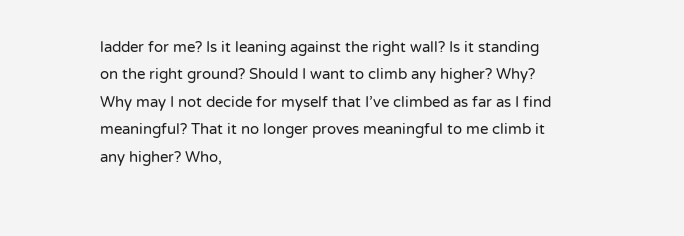ladder for me? Is it leaning against the right wall? Is it standing on the right ground? Should I want to climb any higher? Why? Why may I not decide for myself that I’ve climbed as far as I find meaningful? That it no longer proves meaningful to me climb it any higher? Who,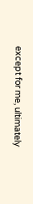except for me, ultimately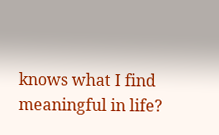knows what I find meaningful in life?